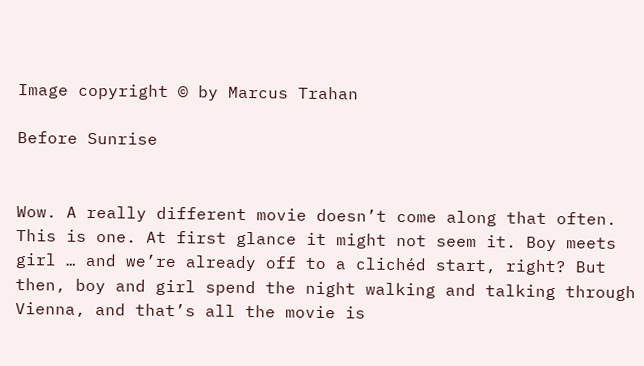Image copyright © by Marcus Trahan

Before Sunrise


Wow. A really different movie doesn’t come along that often. This is one. At first glance it might not seem it. Boy meets girl … and we’re already off to a clichéd start, right? But then, boy and girl spend the night walking and talking through Vienna, and that’s all the movie is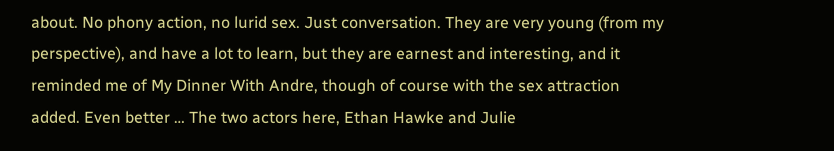about. No phony action, no lurid sex. Just conversation. They are very young (from my perspective), and have a lot to learn, but they are earnest and interesting, and it reminded me of My Dinner With Andre, though of course with the sex attraction added. Even better … The two actors here, Ethan Hawke and Julie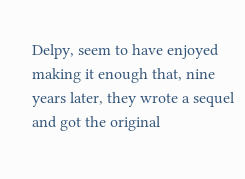Delpy, seem to have enjoyed making it enough that, nine years later, they wrote a sequel and got the original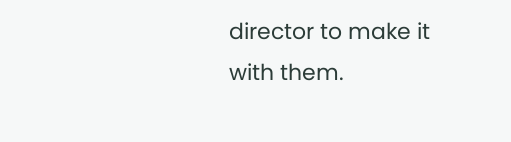director to make it with them.